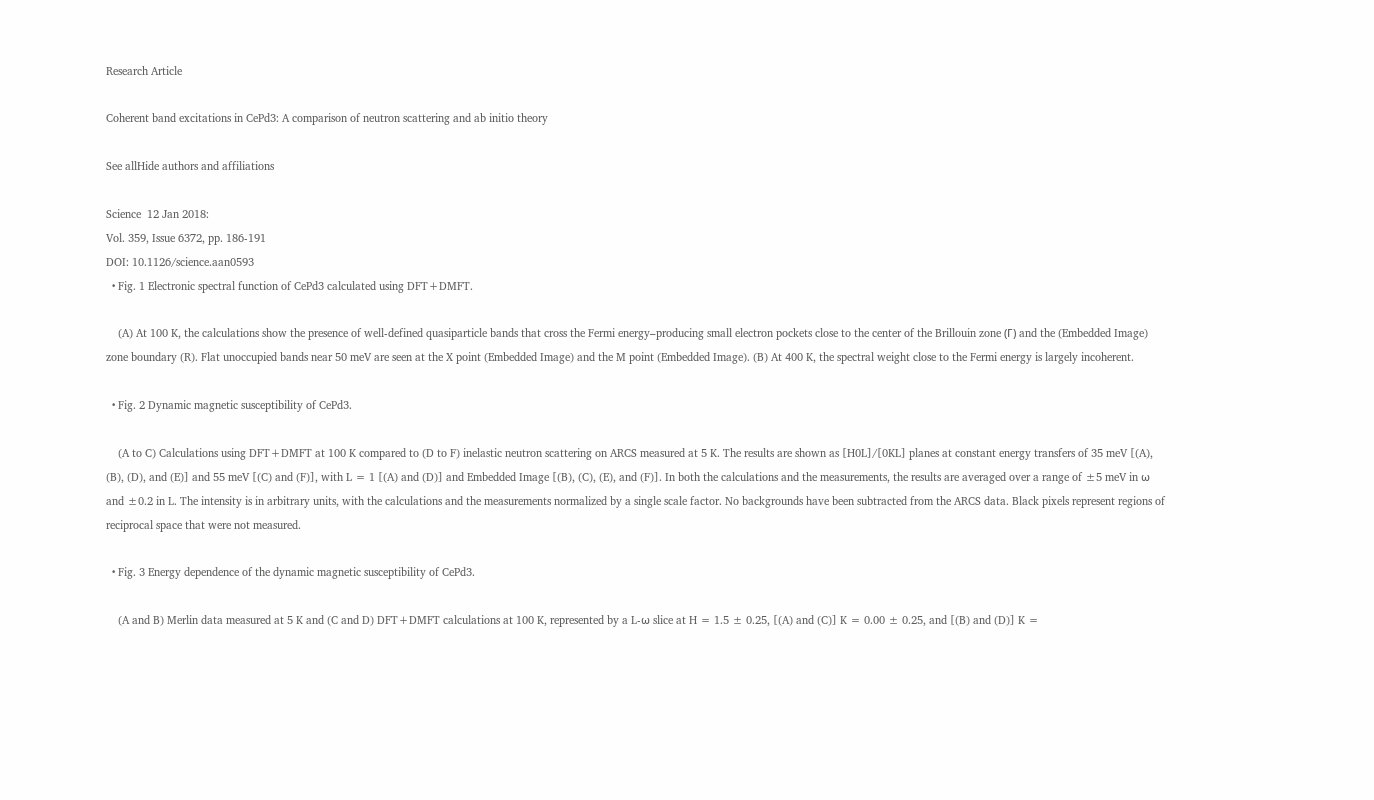Research Article

Coherent band excitations in CePd3: A comparison of neutron scattering and ab initio theory

See allHide authors and affiliations

Science  12 Jan 2018:
Vol. 359, Issue 6372, pp. 186-191
DOI: 10.1126/science.aan0593
  • Fig. 1 Electronic spectral function of CePd3 calculated using DFT+DMFT.

    (A) At 100 K, the calculations show the presence of well-defined quasiparticle bands that cross the Fermi energy–producing small electron pockets close to the center of the Brillouin zone (Γ) and the (Embedded Image) zone boundary (R). Flat unoccupied bands near 50 meV are seen at the X point (Embedded Image) and the M point (Embedded Image). (B) At 400 K, the spectral weight close to the Fermi energy is largely incoherent.

  • Fig. 2 Dynamic magnetic susceptibility of CePd3.

    (A to C) Calculations using DFT+DMFT at 100 K compared to (D to F) inelastic neutron scattering on ARCS measured at 5 K. The results are shown as [H0L]/[0KL] planes at constant energy transfers of 35 meV [(A), (B), (D), and (E)] and 55 meV [(C) and (F)], with L = 1 [(A) and (D)] and Embedded Image [(B), (C), (E), and (F)]. In both the calculations and the measurements, the results are averaged over a range of ±5 meV in ω and ±0.2 in L. The intensity is in arbitrary units, with the calculations and the measurements normalized by a single scale factor. No backgrounds have been subtracted from the ARCS data. Black pixels represent regions of reciprocal space that were not measured.

  • Fig. 3 Energy dependence of the dynamic magnetic susceptibility of CePd3.

    (A and B) Merlin data measured at 5 K and (C and D) DFT+DMFT calculations at 100 K, represented by a L-ω slice at H = 1.5 ± 0.25, [(A) and (C)] K = 0.00 ± 0.25, and [(B) and (D)] K =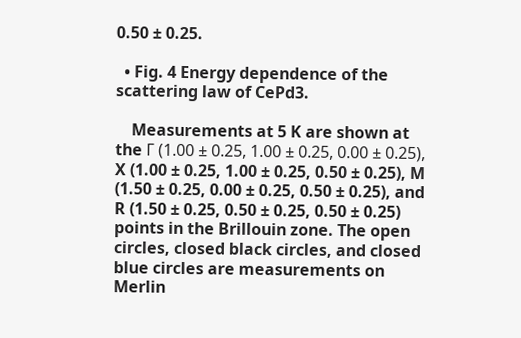0.50 ± 0.25.

  • Fig. 4 Energy dependence of the scattering law of CePd3.

    Measurements at 5 K are shown at the Γ (1.00 ± 0.25, 1.00 ± 0.25, 0.00 ± 0.25), X (1.00 ± 0.25, 1.00 ± 0.25, 0.50 ± 0.25), M (1.50 ± 0.25, 0.00 ± 0.25, 0.50 ± 0.25), and R (1.50 ± 0.25, 0.50 ± 0.25, 0.50 ± 0.25) points in the Brillouin zone. The open circles, closed black circles, and closed blue circles are measurements on Merlin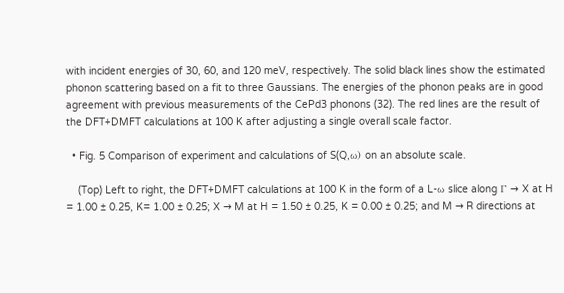with incident energies of 30, 60, and 120 meV, respectively. The solid black lines show the estimated phonon scattering based on a fit to three Gaussians. The energies of the phonon peaks are in good agreement with previous measurements of the CePd3 phonons (32). The red lines are the result of the DFT+DMFT calculations at 100 K after adjusting a single overall scale factor.

  • Fig. 5 Comparison of experiment and calculations of S(Q,ω) on an absolute scale.

    (Top) Left to right, the DFT+DMFT calculations at 100 K in the form of a L-ω slice along Γ → X at H = 1.00 ± 0.25, K= 1.00 ± 0.25; X → M at H = 1.50 ± 0.25, K = 0.00 ± 0.25; and M → R directions at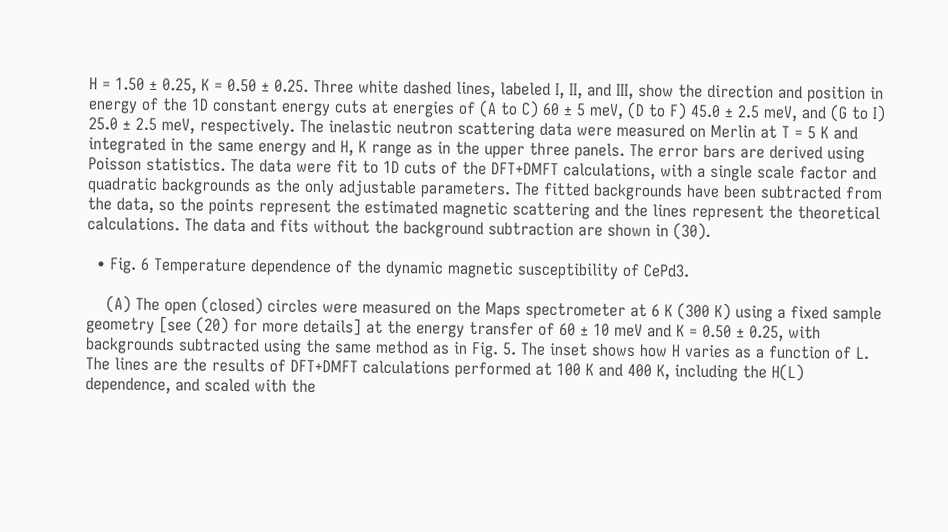H = 1.50 ± 0.25, K = 0.50 ± 0.25. Three white dashed lines, labeled I, II, and III, show the direction and position in energy of the 1D constant energy cuts at energies of (A to C) 60 ± 5 meV, (D to F) 45.0 ± 2.5 meV, and (G to I) 25.0 ± 2.5 meV, respectively. The inelastic neutron scattering data were measured on Merlin at T = 5 K and integrated in the same energy and H, K range as in the upper three panels. The error bars are derived using Poisson statistics. The data were fit to 1D cuts of the DFT+DMFT calculations, with a single scale factor and quadratic backgrounds as the only adjustable parameters. The fitted backgrounds have been subtracted from the data, so the points represent the estimated magnetic scattering and the lines represent the theoretical calculations. The data and fits without the background subtraction are shown in (30).

  • Fig. 6 Temperature dependence of the dynamic magnetic susceptibility of CePd3.

    (A) The open (closed) circles were measured on the Maps spectrometer at 6 K (300 K) using a fixed sample geometry [see (20) for more details] at the energy transfer of 60 ± 10 meV and K = 0.50 ± 0.25, with backgrounds subtracted using the same method as in Fig. 5. The inset shows how H varies as a function of L. The lines are the results of DFT+DMFT calculations performed at 100 K and 400 K, including the H(L) dependence, and scaled with the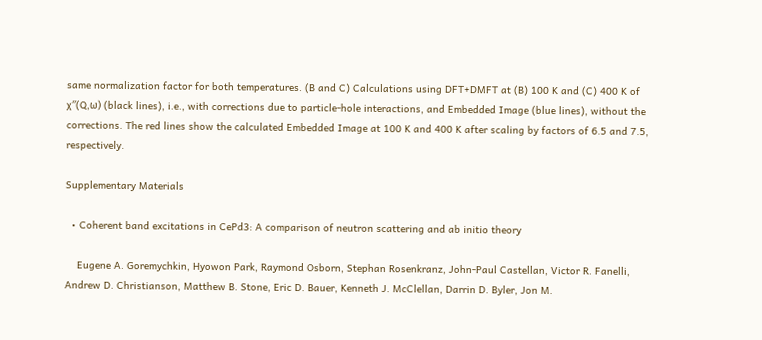same normalization factor for both temperatures. (B and C) Calculations using DFT+DMFT at (B) 100 K and (C) 400 K of χ′′(Q,ω) (black lines), i.e., with corrections due to particle-hole interactions, and Embedded Image (blue lines), without the corrections. The red lines show the calculated Embedded Image at 100 K and 400 K after scaling by factors of 6.5 and 7.5, respectively.

Supplementary Materials

  • Coherent band excitations in CePd3: A comparison of neutron scattering and ab initio theory

    Eugene A. Goremychkin, Hyowon Park, Raymond Osborn, Stephan Rosenkranz, John-Paul Castellan, Victor R. Fanelli, Andrew D. Christianson, Matthew B. Stone, Eric D. Bauer, Kenneth J. McClellan, Darrin D. Byler, Jon M.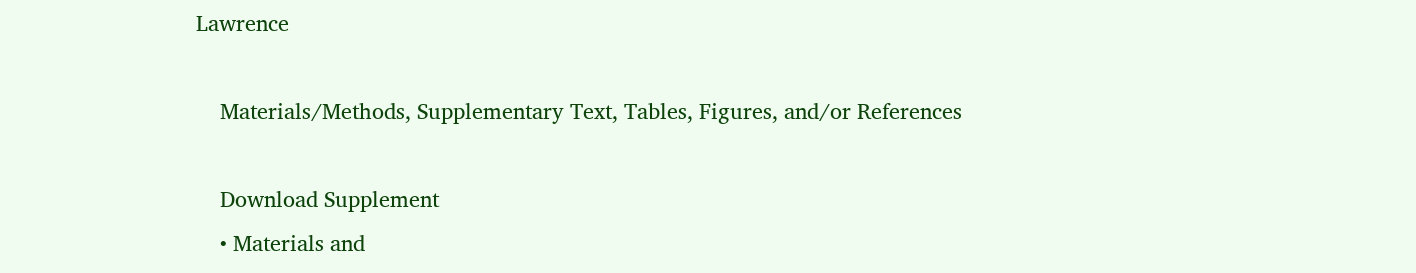Lawrence

    Materials/Methods, Supplementary Text, Tables, Figures, and/or References

    Download Supplement
    • Materials and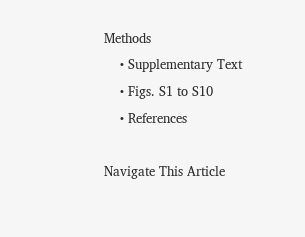Methods
    • Supplementary Text
    • Figs. S1 to S10
    • References

Navigate This Article